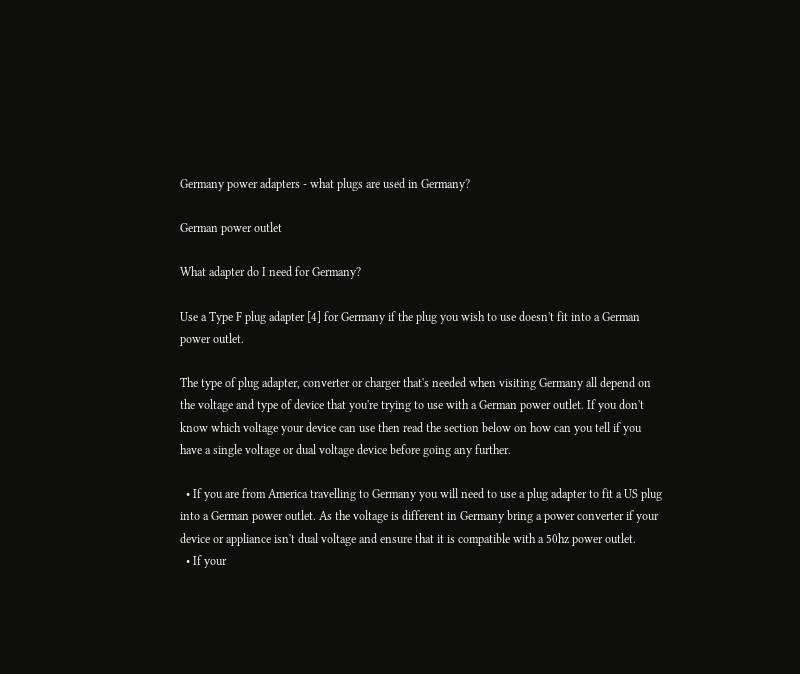Germany power adapters - what plugs are used in Germany?

German power outlet

What adapter do I need for Germany?

Use a Type F plug adapter [4] for Germany if the plug you wish to use doesn't fit into a German power outlet.

The type of plug adapter, converter or charger that's needed when visiting Germany all depend on the voltage and type of device that you're trying to use with a German power outlet. If you don't know which voltage your device can use then read the section below on how can you tell if you have a single voltage or dual voltage device before going any further.

  • If you are from America travelling to Germany you will need to use a plug adapter to fit a US plug into a German power outlet. As the voltage is different in Germany bring a power converter if your device or appliance isn't dual voltage and ensure that it is compatible with a 50hz power outlet.
  • If your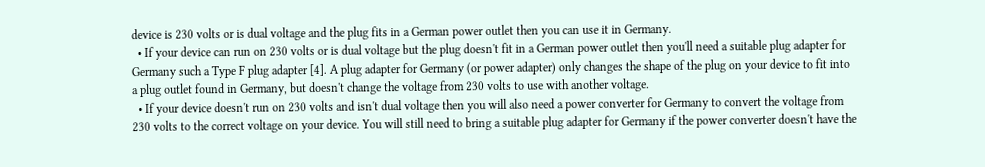device is 230 volts or is dual voltage and the plug fits in a German power outlet then you can use it in Germany.
  • If your device can run on 230 volts or is dual voltage but the plug doesn't fit in a German power outlet then you'll need a suitable plug adapter for Germany such a Type F plug adapter [4]. A plug adapter for Germany (or power adapter) only changes the shape of the plug on your device to fit into a plug outlet found in Germany, but doesn't change the voltage from 230 volts to use with another voltage.
  • If your device doesn't run on 230 volts and isn't dual voltage then you will also need a power converter for Germany to convert the voltage from 230 volts to the correct voltage on your device. You will still need to bring a suitable plug adapter for Germany if the power converter doesn't have the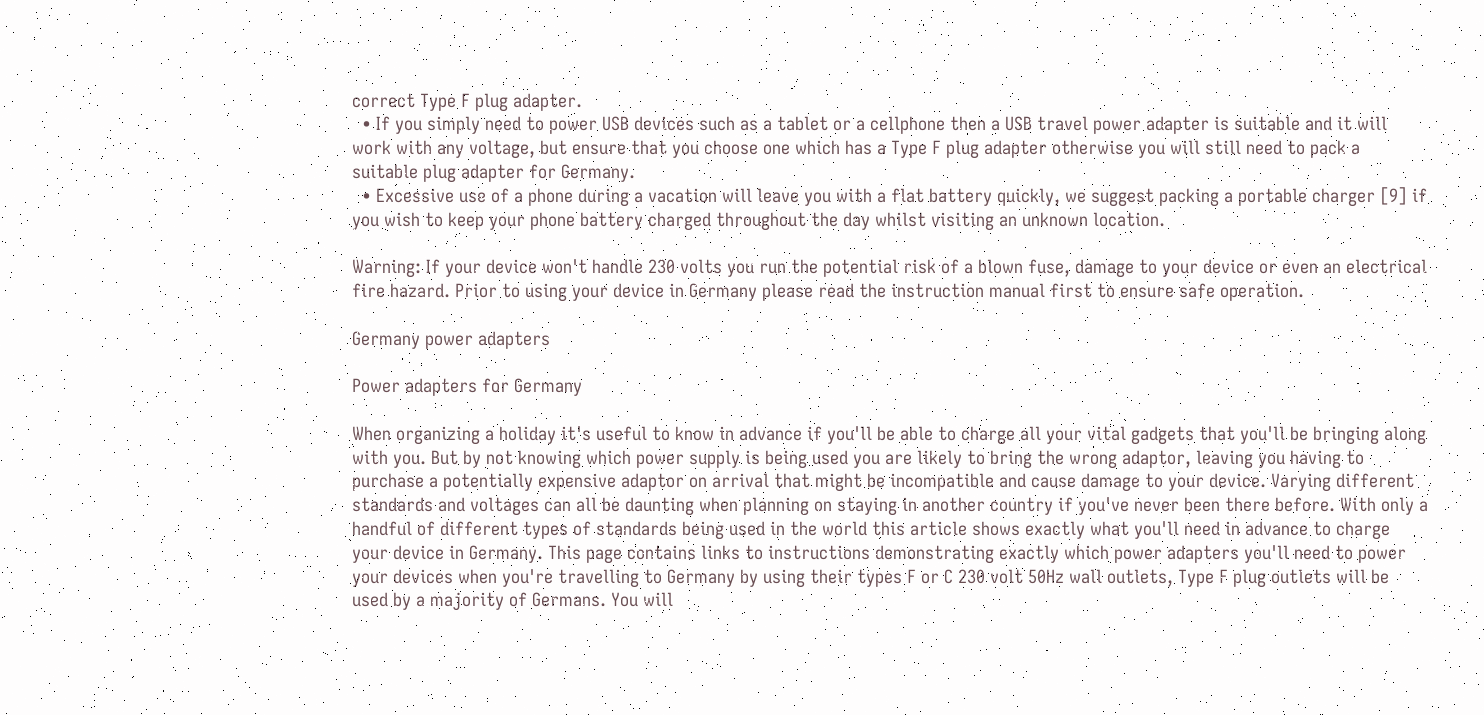correct Type F plug adapter.
  • If you simply need to power USB devices such as a tablet or a cellphone then a USB travel power adapter is suitable and it will work with any voltage, but ensure that you choose one which has a Type F plug adapter otherwise you will still need to pack a suitable plug adapter for Germany.
  • Excessive use of a phone during a vacation will leave you with a flat battery quickly, we suggest packing a portable charger [9] if you wish to keep your phone battery charged throughout the day whilst visiting an unknown location.

Warning: If your device won't handle 230 volts you run the potential risk of a blown fuse, damage to your device or even an electrical fire hazard. Prior to using your device in Germany please read the instruction manual first to ensure safe operation.

Germany power adapters

Power adapters for Germany

When organizing a holiday it's useful to know in advance if you'll be able to charge all your vital gadgets that you'll be bringing along with you. But by not knowing which power supply is being used you are likely to bring the wrong adaptor, leaving you having to purchase a potentially expensive adaptor on arrival that might be incompatible and cause damage to your device. Varying different standards and voltages can all be daunting when planning on staying in another country if you've never been there before. With only a handful of different types of standards being used in the world this article shows exactly what you'll need in advance to charge your device in Germany. This page contains links to instructions demonstrating exactly which power adapters you'll need to power your devices when you're travelling to Germany by using their types F or C 230 volt 50Hz wall outlets, Type F plug outlets will be used by a majority of Germans. You will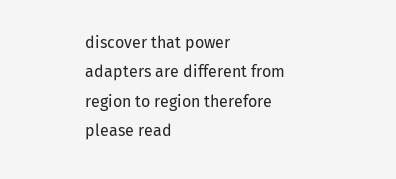discover that power adapters are different from region to region therefore please read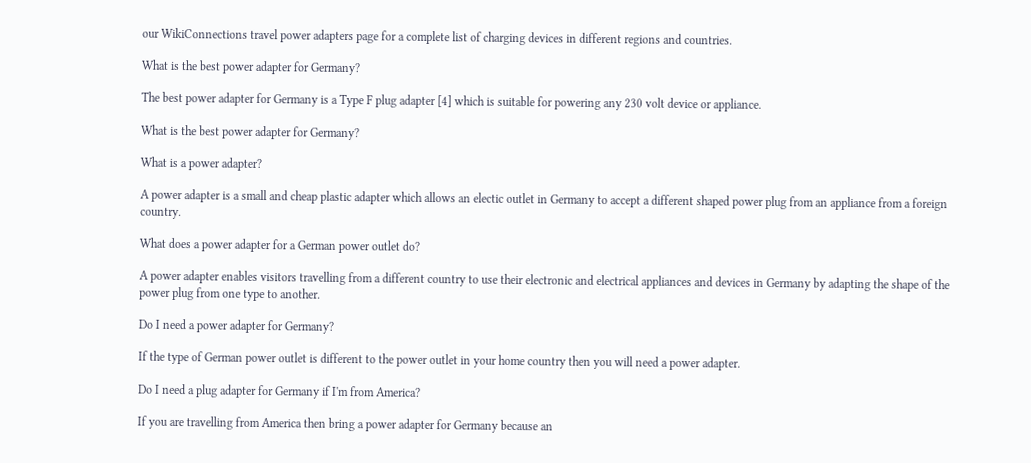our WikiConnections travel power adapters page for a complete list of charging devices in different regions and countries.

What is the best power adapter for Germany?

The best power adapter for Germany is a Type F plug adapter [4] which is suitable for powering any 230 volt device or appliance.

What is the best power adapter for Germany?

What is a power adapter?

A power adapter is a small and cheap plastic adapter which allows an electic outlet in Germany to accept a different shaped power plug from an appliance from a foreign country.

What does a power adapter for a German power outlet do?

A power adapter enables visitors travelling from a different country to use their electronic and electrical appliances and devices in Germany by adapting the shape of the power plug from one type to another.

Do I need a power adapter for Germany?

If the type of German power outlet is different to the power outlet in your home country then you will need a power adapter.

Do I need a plug adapter for Germany if I'm from America?

If you are travelling from America then bring a power adapter for Germany because an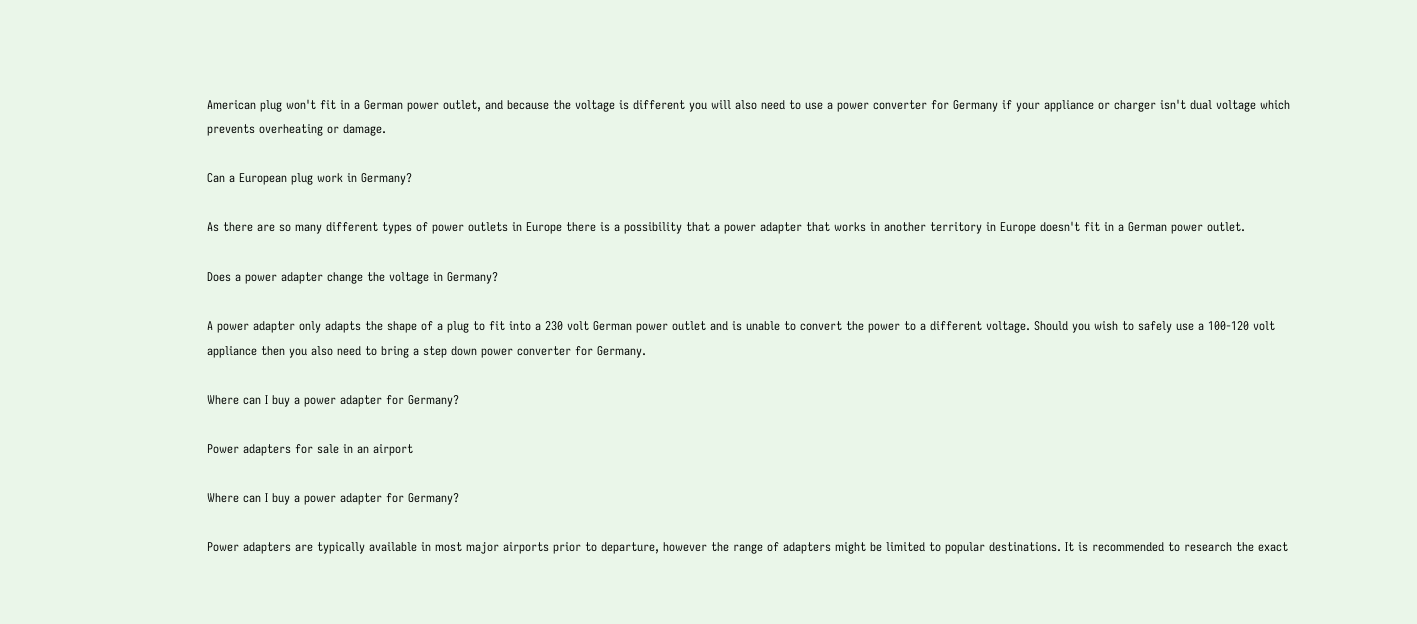American plug won't fit in a German power outlet, and because the voltage is different you will also need to use a power converter for Germany if your appliance or charger isn't dual voltage which prevents overheating or damage.

Can a European plug work in Germany?

As there are so many different types of power outlets in Europe there is a possibility that a power adapter that works in another territory in Europe doesn't fit in a German power outlet.

Does a power adapter change the voltage in Germany?

A power adapter only adapts the shape of a plug to fit into a 230 volt German power outlet and is unable to convert the power to a different voltage. Should you wish to safely use a 100-120 volt appliance then you also need to bring a step down power converter for Germany.

Where can I buy a power adapter for Germany?

Power adapters for sale in an airport

Where can I buy a power adapter for Germany?

Power adapters are typically available in most major airports prior to departure, however the range of adapters might be limited to popular destinations. It is recommended to research the exact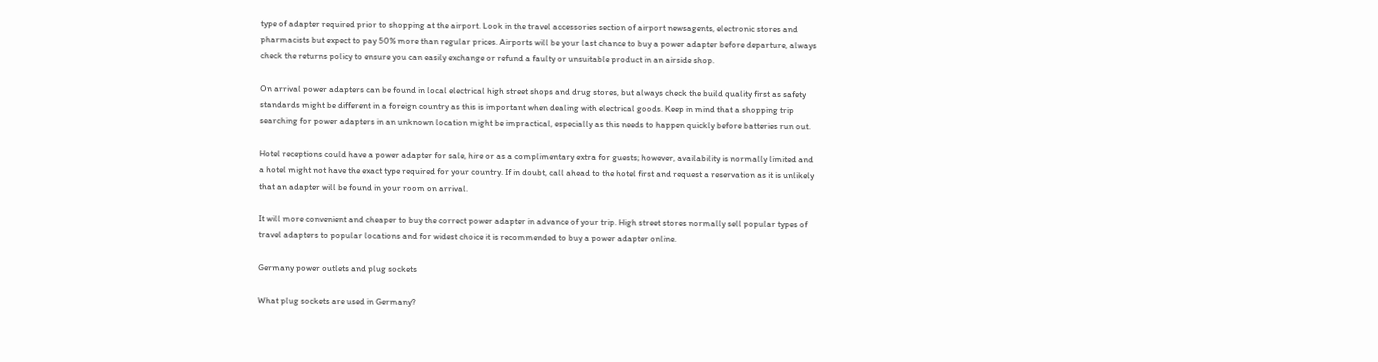type of adapter required prior to shopping at the airport. Look in the travel accessories section of airport newsagents, electronic stores and pharmacists but expect to pay 50% more than regular prices. Airports will be your last chance to buy a power adapter before departure, always check the returns policy to ensure you can easily exchange or refund a faulty or unsuitable product in an airside shop.

On arrival power adapters can be found in local electrical high street shops and drug stores, but always check the build quality first as safety standards might be different in a foreign country as this is important when dealing with electrical goods. Keep in mind that a shopping trip searching for power adapters in an unknown location might be impractical, especially as this needs to happen quickly before batteries run out.

Hotel receptions could have a power adapter for sale, hire or as a complimentary extra for guests; however, availability is normally limited and a hotel might not have the exact type required for your country. If in doubt, call ahead to the hotel first and request a reservation as it is unlikely that an adapter will be found in your room on arrival.

It will more convenient and cheaper to buy the correct power adapter in advance of your trip. High street stores normally sell popular types of travel adapters to popular locations and for widest choice it is recommended to buy a power adapter online.

Germany power outlets and plug sockets

What plug sockets are used in Germany?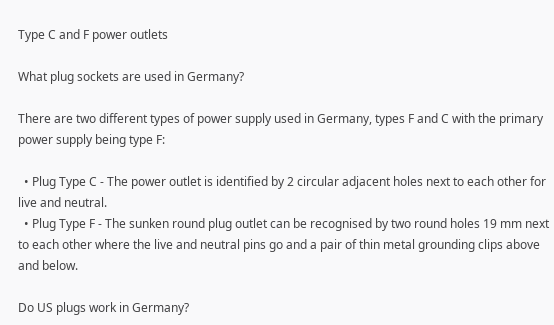Type C and F power outlets

What plug sockets are used in Germany?

There are two different types of power supply used in Germany, types F and C with the primary power supply being type F:

  • Plug Type C - The power outlet is identified by 2 circular adjacent holes next to each other for live and neutral.
  • Plug Type F - The sunken round plug outlet can be recognised by two round holes 19 mm next to each other where the live and neutral pins go and a pair of thin metal grounding clips above and below.

Do US plugs work in Germany?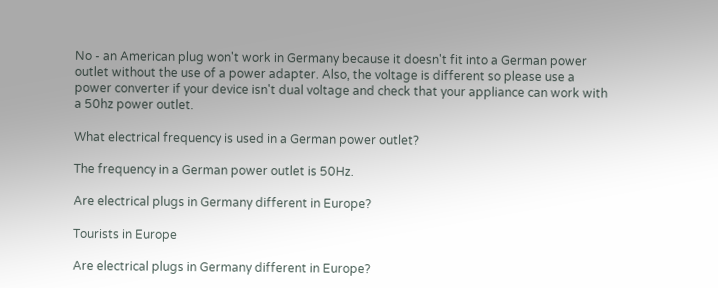No - an American plug won't work in Germany because it doesn't fit into a German power outlet without the use of a power adapter. Also, the voltage is different so please use a power converter if your device isn't dual voltage and check that your appliance can work with a 50hz power outlet.

What electrical frequency is used in a German power outlet?

The frequency in a German power outlet is 50Hz.

Are electrical plugs in Germany different in Europe?

Tourists in Europe

Are electrical plugs in Germany different in Europe?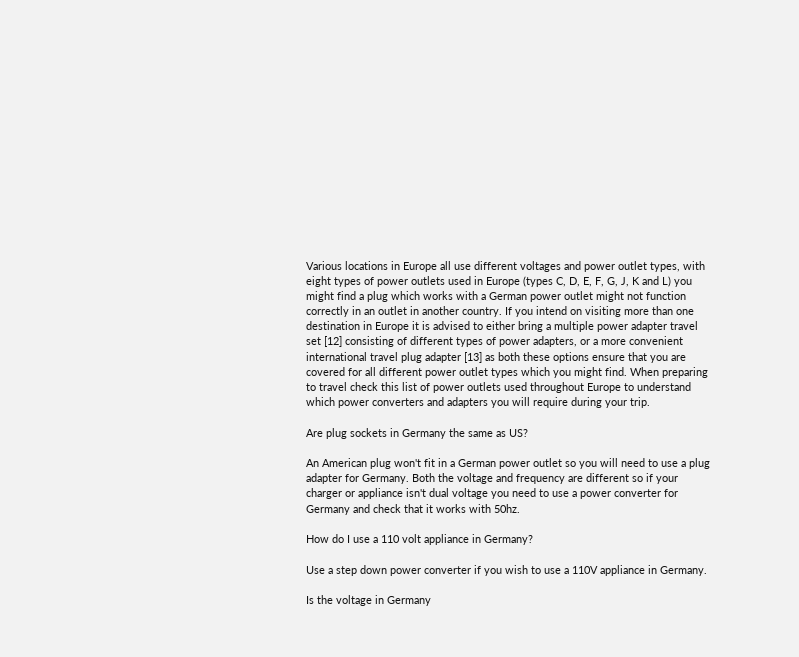Various locations in Europe all use different voltages and power outlet types, with eight types of power outlets used in Europe (types C, D, E, F, G, J, K and L) you might find a plug which works with a German power outlet might not function correctly in an outlet in another country. If you intend on visiting more than one destination in Europe it is advised to either bring a multiple power adapter travel set [12] consisting of different types of power adapters, or a more convenient international travel plug adapter [13] as both these options ensure that you are covered for all different power outlet types which you might find. When preparing to travel check this list of power outlets used throughout Europe to understand which power converters and adapters you will require during your trip.

Are plug sockets in Germany the same as US?

An American plug won't fit in a German power outlet so you will need to use a plug adapter for Germany. Both the voltage and frequency are different so if your charger or appliance isn't dual voltage you need to use a power converter for Germany and check that it works with 50hz.

How do I use a 110 volt appliance in Germany?

Use a step down power converter if you wish to use a 110V appliance in Germany.

Is the voltage in Germany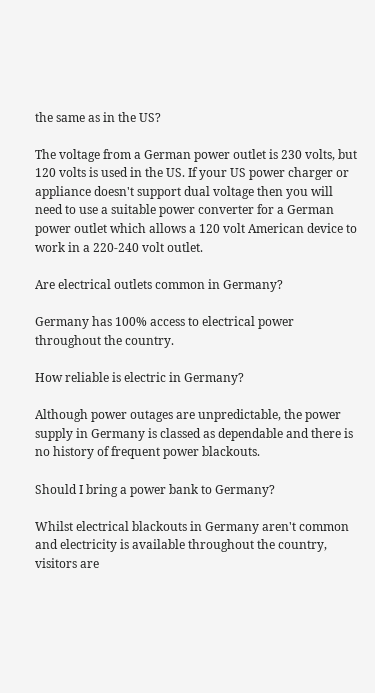the same as in the US?

The voltage from a German power outlet is 230 volts, but 120 volts is used in the US. If your US power charger or appliance doesn't support dual voltage then you will need to use a suitable power converter for a German power outlet which allows a 120 volt American device to work in a 220-240 volt outlet.

Are electrical outlets common in Germany?

Germany has 100% access to electrical power throughout the country.

How reliable is electric in Germany?

Although power outages are unpredictable, the power supply in Germany is classed as dependable and there is no history of frequent power blackouts.

Should I bring a power bank to Germany?

Whilst electrical blackouts in Germany aren't common and electricity is available throughout the country, visitors are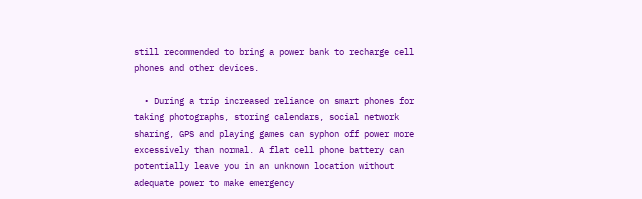still recommended to bring a power bank to recharge cell phones and other devices.

  • During a trip increased reliance on smart phones for taking photographs, storing calendars, social network sharing, GPS and playing games can syphon off power more excessively than normal. A flat cell phone battery can potentially leave you in an unknown location without adequate power to make emergency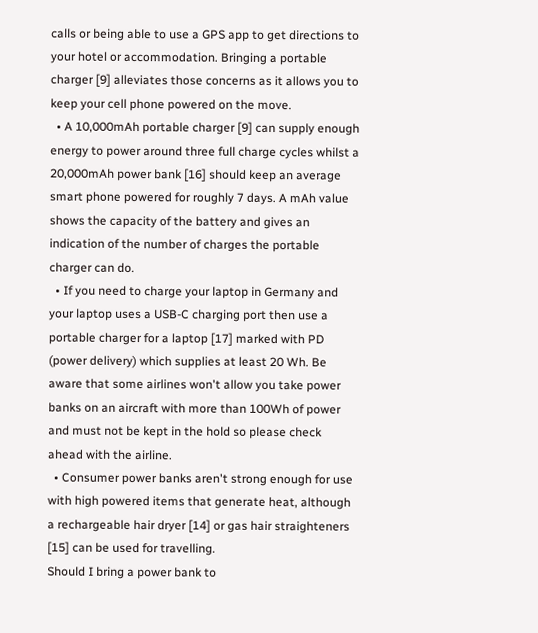calls or being able to use a GPS app to get directions to your hotel or accommodation. Bringing a portable charger [9] alleviates those concerns as it allows you to keep your cell phone powered on the move.
  • A 10,000mAh portable charger [9] can supply enough energy to power around three full charge cycles whilst a 20,000mAh power bank [16] should keep an average smart phone powered for roughly 7 days. A mAh value shows the capacity of the battery and gives an indication of the number of charges the portable charger can do.
  • If you need to charge your laptop in Germany and your laptop uses a USB-C charging port then use a portable charger for a laptop [17] marked with PD (power delivery) which supplies at least 20 Wh. Be aware that some airlines won't allow you take power banks on an aircraft with more than 100Wh of power and must not be kept in the hold so please check ahead with the airline.
  • Consumer power banks aren't strong enough for use with high powered items that generate heat, although a rechargeable hair dryer [14] or gas hair straighteners [15] can be used for travelling.
Should I bring a power bank to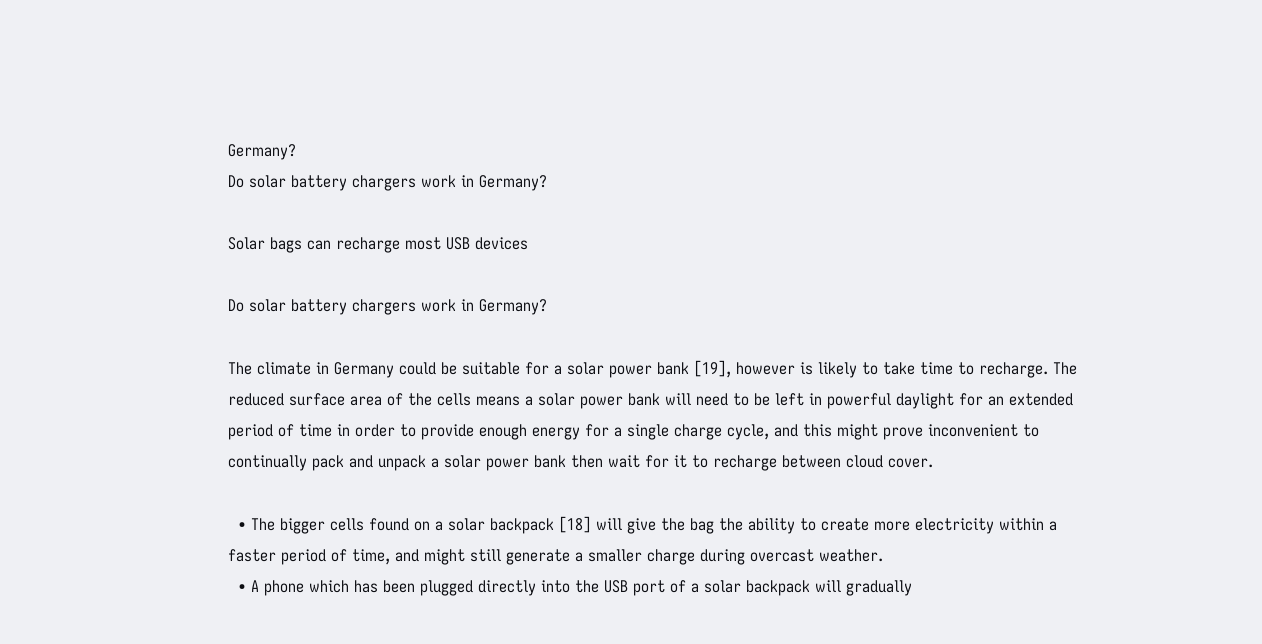Germany?
Do solar battery chargers work in Germany?

Solar bags can recharge most USB devices

Do solar battery chargers work in Germany?

The climate in Germany could be suitable for a solar power bank [19], however is likely to take time to recharge. The reduced surface area of the cells means a solar power bank will need to be left in powerful daylight for an extended period of time in order to provide enough energy for a single charge cycle, and this might prove inconvenient to continually pack and unpack a solar power bank then wait for it to recharge between cloud cover.

  • The bigger cells found on a solar backpack [18] will give the bag the ability to create more electricity within a faster period of time, and might still generate a smaller charge during overcast weather.
  • A phone which has been plugged directly into the USB port of a solar backpack will gradually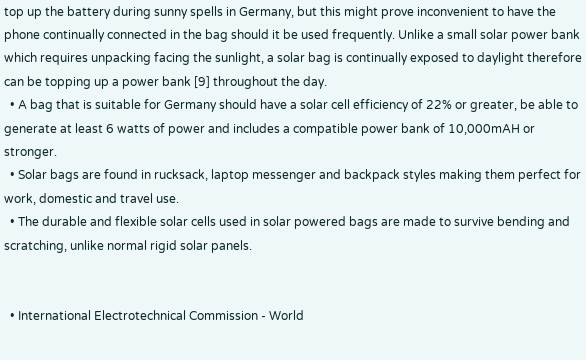top up the battery during sunny spells in Germany, but this might prove inconvenient to have the phone continually connected in the bag should it be used frequently. Unlike a small solar power bank which requires unpacking facing the sunlight, a solar bag is continually exposed to daylight therefore can be topping up a power bank [9] throughout the day.
  • A bag that is suitable for Germany should have a solar cell efficiency of 22% or greater, be able to generate at least 6 watts of power and includes a compatible power bank of 10,000mAH or stronger.
  • Solar bags are found in rucksack, laptop messenger and backpack styles making them perfect for work, domestic and travel use.
  • The durable and flexible solar cells used in solar powered bags are made to survive bending and scratching, unlike normal rigid solar panels.


  • International Electrotechnical Commission - World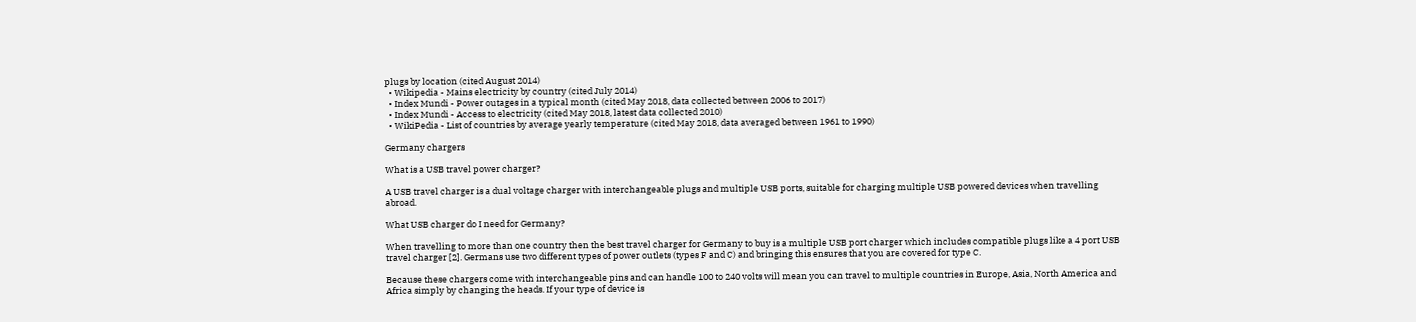plugs by location (cited August 2014)
  • Wikipedia - Mains electricity by country (cited July 2014)
  • Index Mundi - Power outages in a typical month (cited May 2018, data collected between 2006 to 2017)
  • Index Mundi - Access to electricity (cited May 2018, latest data collected 2010)
  • WikiPedia - List of countries by average yearly temperature (cited May 2018, data averaged between 1961 to 1990)

Germany chargers

What is a USB travel power charger?

A USB travel charger is a dual voltage charger with interchangeable plugs and multiple USB ports, suitable for charging multiple USB powered devices when travelling abroad.

What USB charger do I need for Germany?

When travelling to more than one country then the best travel charger for Germany to buy is a multiple USB port charger which includes compatible plugs like a 4 port USB travel charger [2]. Germans use two different types of power outlets (types F and C) and bringing this ensures that you are covered for type C.

Because these chargers come with interchangeable pins and can handle 100 to 240 volts will mean you can travel to multiple countries in Europe, Asia, North America and Africa simply by changing the heads. If your type of device is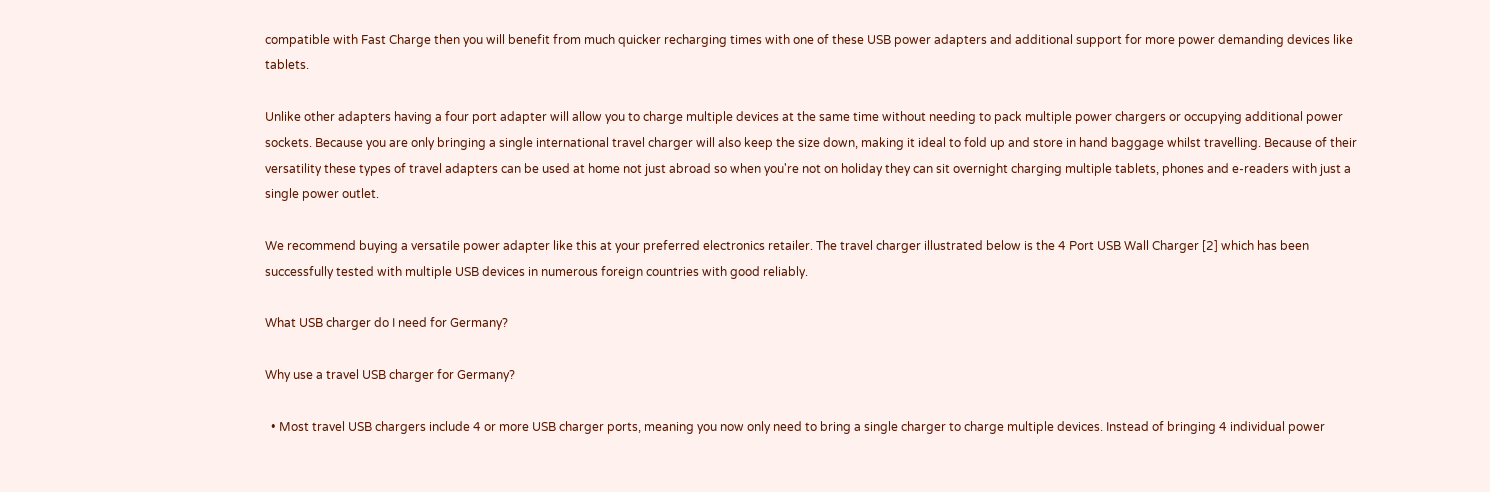compatible with Fast Charge then you will benefit from much quicker recharging times with one of these USB power adapters and additional support for more power demanding devices like tablets.

Unlike other adapters having a four port adapter will allow you to charge multiple devices at the same time without needing to pack multiple power chargers or occupying additional power sockets. Because you are only bringing a single international travel charger will also keep the size down, making it ideal to fold up and store in hand baggage whilst travelling. Because of their versatility these types of travel adapters can be used at home not just abroad so when you're not on holiday they can sit overnight charging multiple tablets, phones and e-readers with just a single power outlet.

We recommend buying a versatile power adapter like this at your preferred electronics retailer. The travel charger illustrated below is the 4 Port USB Wall Charger [2] which has been successfully tested with multiple USB devices in numerous foreign countries with good reliably.

What USB charger do I need for Germany?

Why use a travel USB charger for Germany?

  • Most travel USB chargers include 4 or more USB charger ports, meaning you now only need to bring a single charger to charge multiple devices. Instead of bringing 4 individual power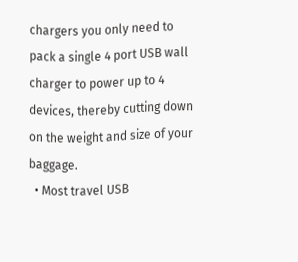chargers you only need to pack a single 4 port USB wall charger to power up to 4 devices, thereby cutting down on the weight and size of your baggage.
  • Most travel USB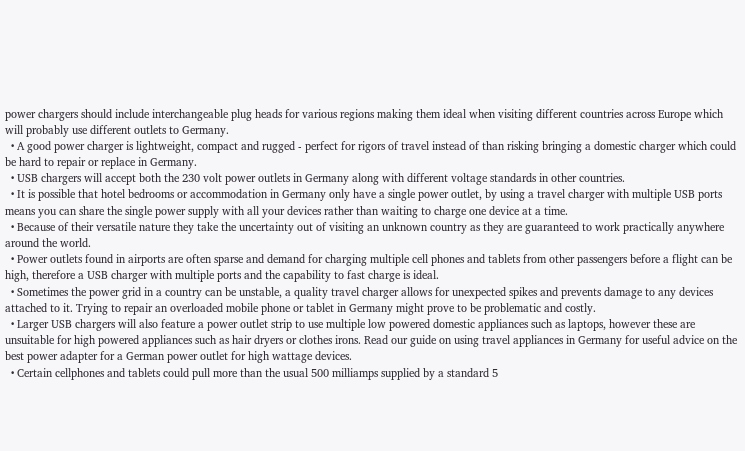power chargers should include interchangeable plug heads for various regions making them ideal when visiting different countries across Europe which will probably use different outlets to Germany.
  • A good power charger is lightweight, compact and rugged - perfect for rigors of travel instead of than risking bringing a domestic charger which could be hard to repair or replace in Germany.
  • USB chargers will accept both the 230 volt power outlets in Germany along with different voltage standards in other countries.
  • It is possible that hotel bedrooms or accommodation in Germany only have a single power outlet, by using a travel charger with multiple USB ports means you can share the single power supply with all your devices rather than waiting to charge one device at a time.
  • Because of their versatile nature they take the uncertainty out of visiting an unknown country as they are guaranteed to work practically anywhere around the world.
  • Power outlets found in airports are often sparse and demand for charging multiple cell phones and tablets from other passengers before a flight can be high, therefore a USB charger with multiple ports and the capability to fast charge is ideal.
  • Sometimes the power grid in a country can be unstable, a quality travel charger allows for unexpected spikes and prevents damage to any devices attached to it. Trying to repair an overloaded mobile phone or tablet in Germany might prove to be problematic and costly.
  • Larger USB chargers will also feature a power outlet strip to use multiple low powered domestic appliances such as laptops, however these are unsuitable for high powered appliances such as hair dryers or clothes irons. Read our guide on using travel appliances in Germany for useful advice on the best power adapter for a German power outlet for high wattage devices.
  • Certain cellphones and tablets could pull more than the usual 500 milliamps supplied by a standard 5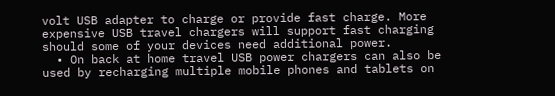volt USB adapter to charge or provide fast charge. More expensive USB travel chargers will support fast charging should some of your devices need additional power.
  • On back at home travel USB power chargers can also be used by recharging multiple mobile phones and tablets on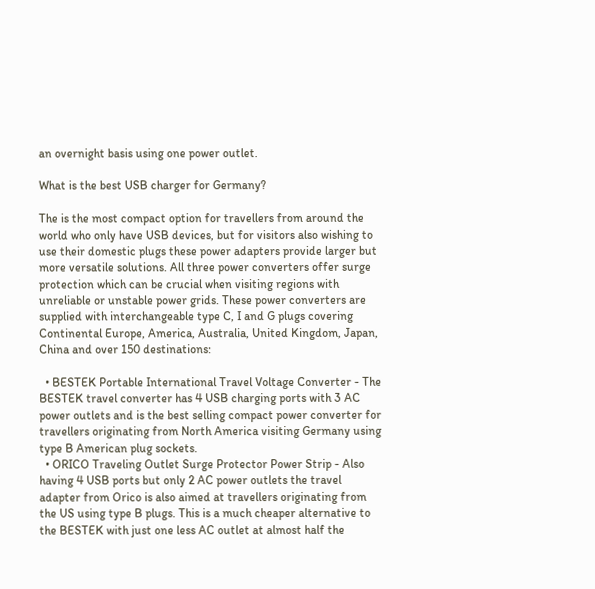an overnight basis using one power outlet.

What is the best USB charger for Germany?

The is the most compact option for travellers from around the world who only have USB devices, but for visitors also wishing to use their domestic plugs these power adapters provide larger but more versatile solutions. All three power converters offer surge protection which can be crucial when visiting regions with unreliable or unstable power grids. These power converters are supplied with interchangeable type C, I and G plugs covering Continental Europe, America, Australia, United Kingdom, Japan, China and over 150 destinations:

  • BESTEK Portable International Travel Voltage Converter - The BESTEK travel converter has 4 USB charging ports with 3 AC power outlets and is the best selling compact power converter for travellers originating from North America visiting Germany using type B American plug sockets.
  • ORICO Traveling Outlet Surge Protector Power Strip - Also having 4 USB ports but only 2 AC power outlets the travel adapter from Orico is also aimed at travellers originating from the US using type B plugs. This is a much cheaper alternative to the BESTEK with just one less AC outlet at almost half the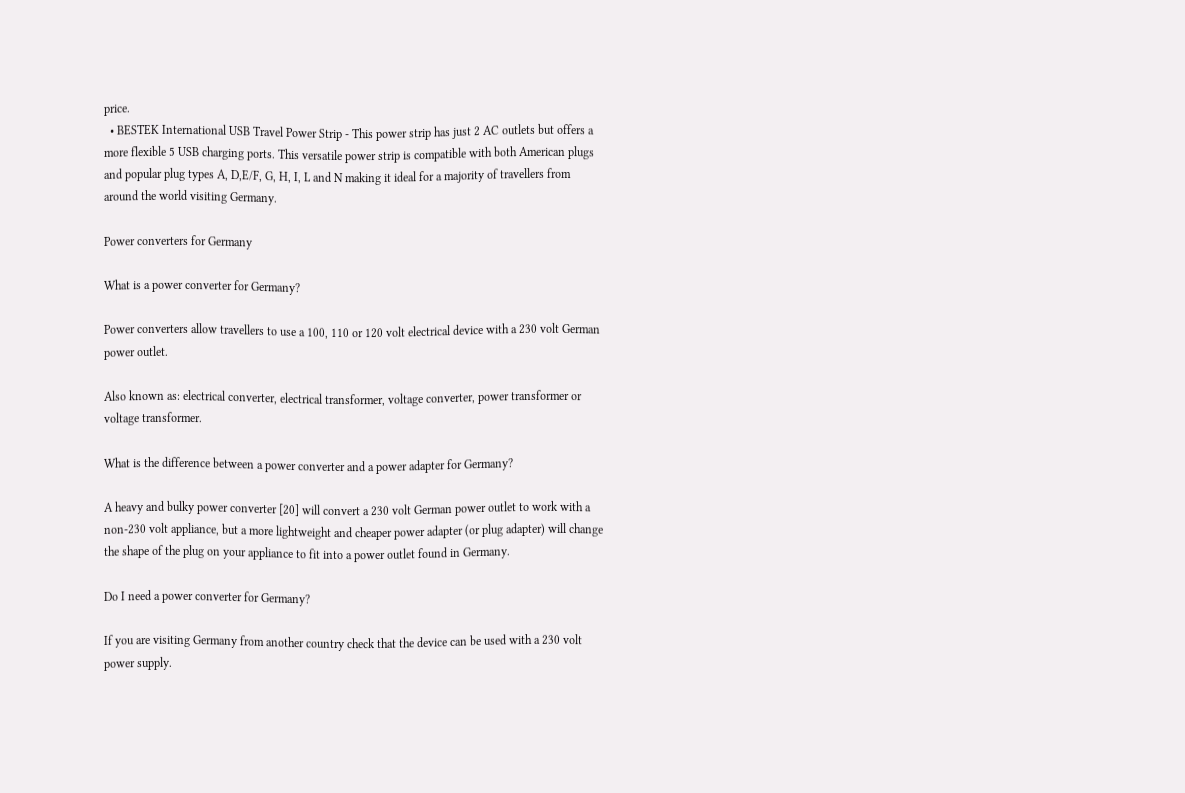price.
  • BESTEK International USB Travel Power Strip - This power strip has just 2 AC outlets but offers a more flexible 5 USB charging ports. This versatile power strip is compatible with both American plugs and popular plug types A, D,E/F, G, H, I, L and N making it ideal for a majority of travellers from around the world visiting Germany.

Power converters for Germany

What is a power converter for Germany?

Power converters allow travellers to use a 100, 110 or 120 volt electrical device with a 230 volt German power outlet.

Also known as: electrical converter, electrical transformer, voltage converter, power transformer or voltage transformer.

What is the difference between a power converter and a power adapter for Germany?

A heavy and bulky power converter [20] will convert a 230 volt German power outlet to work with a non-230 volt appliance, but a more lightweight and cheaper power adapter (or plug adapter) will change the shape of the plug on your appliance to fit into a power outlet found in Germany.

Do I need a power converter for Germany?

If you are visiting Germany from another country check that the device can be used with a 230 volt power supply.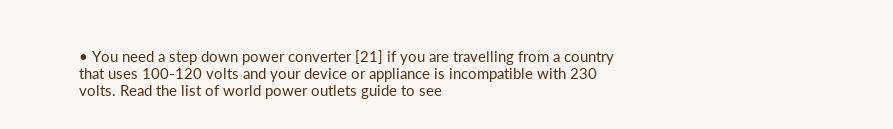• You need a step down power converter [21] if you are travelling from a country that uses 100-120 volts and your device or appliance is incompatible with 230 volts. Read the list of world power outlets guide to see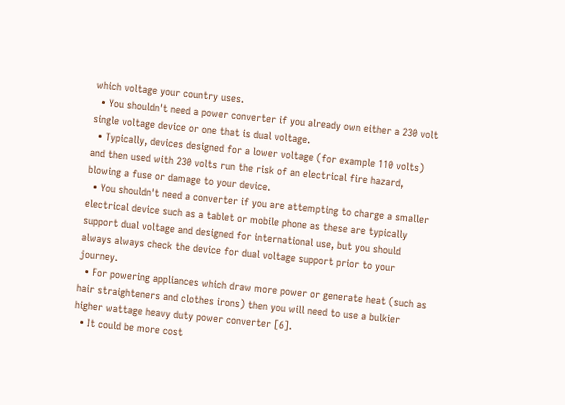which voltage your country uses.
  • You shouldn't need a power converter if you already own either a 230 volt single voltage device or one that is dual voltage.
  • Typically, devices designed for a lower voltage (for example 110 volts) and then used with 230 volts run the risk of an electrical fire hazard, blowing a fuse or damage to your device.
  • You shouldn't need a converter if you are attempting to charge a smaller electrical device such as a tablet or mobile phone as these are typically support dual voltage and designed for international use, but you should always always check the device for dual voltage support prior to your journey.
  • For powering appliances which draw more power or generate heat (such as hair straighteners and clothes irons) then you will need to use a bulkier higher wattage heavy duty power converter [6].
  • It could be more cost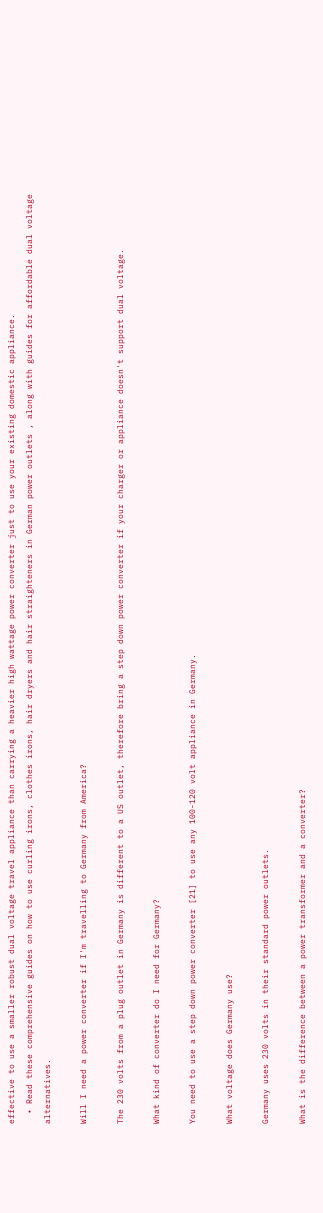effective to use a smaller robust dual voltage travel appliance than carrying a heavier high wattage power converter just to use your existing domestic appliance.
  • Read these comprehensive guides on how to use curling irons, clothes irons, hair dryers and hair straighteners in German power outlets , along with guides for affordable dual voltage alternatives.

Will I need a power converter if I'm travelling to Germany from America?

The 230 volts from a plug outlet in Germany is different to a US outlet, therefore bring a step down power converter if your charger or appliance doesn't support dual voltage.

What kind of converter do I need for Germany?

You need to use a step down power converter [21] to use any 100-120 volt appliance in Germany.

What voltage does Germany use?

Germany uses 230 volts in their standard power outlets.

What is the difference between a power transformer and a converter?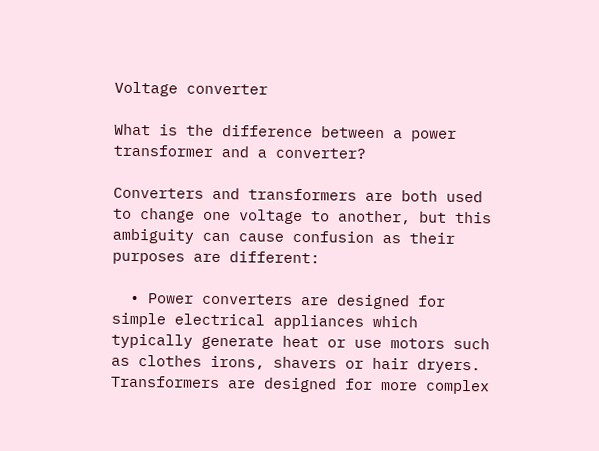Voltage converter

What is the difference between a power transformer and a converter?

Converters and transformers are both used to change one voltage to another, but this ambiguity can cause confusion as their purposes are different:

  • Power converters are designed for simple electrical appliances which typically generate heat or use motors such as clothes irons, shavers or hair dryers. Transformers are designed for more complex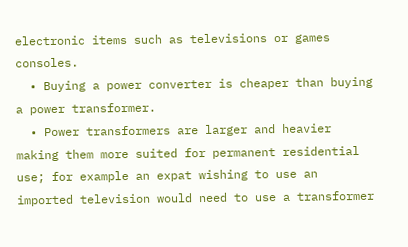electronic items such as televisions or games consoles.
  • Buying a power converter is cheaper than buying a power transformer.
  • Power transformers are larger and heavier making them more suited for permanent residential use; for example an expat wishing to use an imported television would need to use a transformer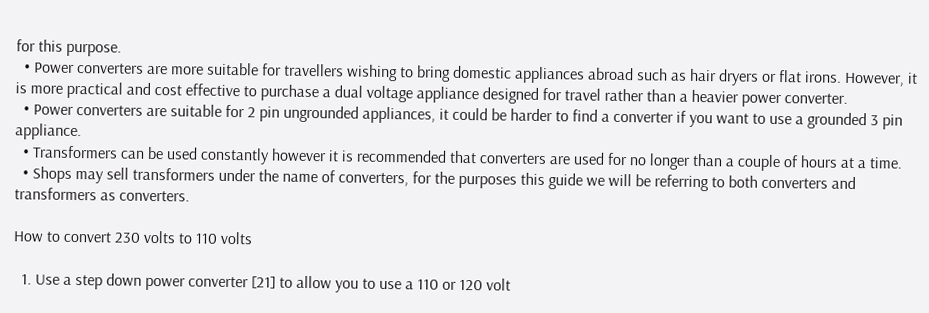for this purpose.
  • Power converters are more suitable for travellers wishing to bring domestic appliances abroad such as hair dryers or flat irons. However, it is more practical and cost effective to purchase a dual voltage appliance designed for travel rather than a heavier power converter.
  • Power converters are suitable for 2 pin ungrounded appliances, it could be harder to find a converter if you want to use a grounded 3 pin appliance.
  • Transformers can be used constantly however it is recommended that converters are used for no longer than a couple of hours at a time.
  • Shops may sell transformers under the name of converters, for the purposes this guide we will be referring to both converters and transformers as converters.

How to convert 230 volts to 110 volts

  1. Use a step down power converter [21] to allow you to use a 110 or 120 volt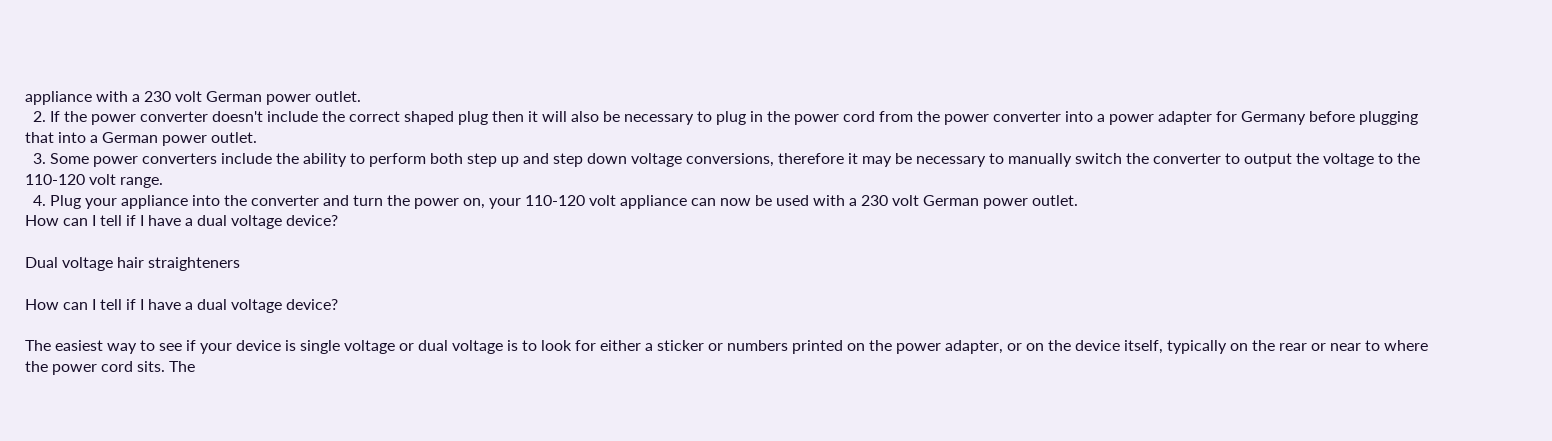appliance with a 230 volt German power outlet.
  2. If the power converter doesn't include the correct shaped plug then it will also be necessary to plug in the power cord from the power converter into a power adapter for Germany before plugging that into a German power outlet.
  3. Some power converters include the ability to perform both step up and step down voltage conversions, therefore it may be necessary to manually switch the converter to output the voltage to the 110-120 volt range.
  4. Plug your appliance into the converter and turn the power on, your 110-120 volt appliance can now be used with a 230 volt German power outlet.
How can I tell if I have a dual voltage device?

Dual voltage hair straighteners

How can I tell if I have a dual voltage device?

The easiest way to see if your device is single voltage or dual voltage is to look for either a sticker or numbers printed on the power adapter, or on the device itself, typically on the rear or near to where the power cord sits. The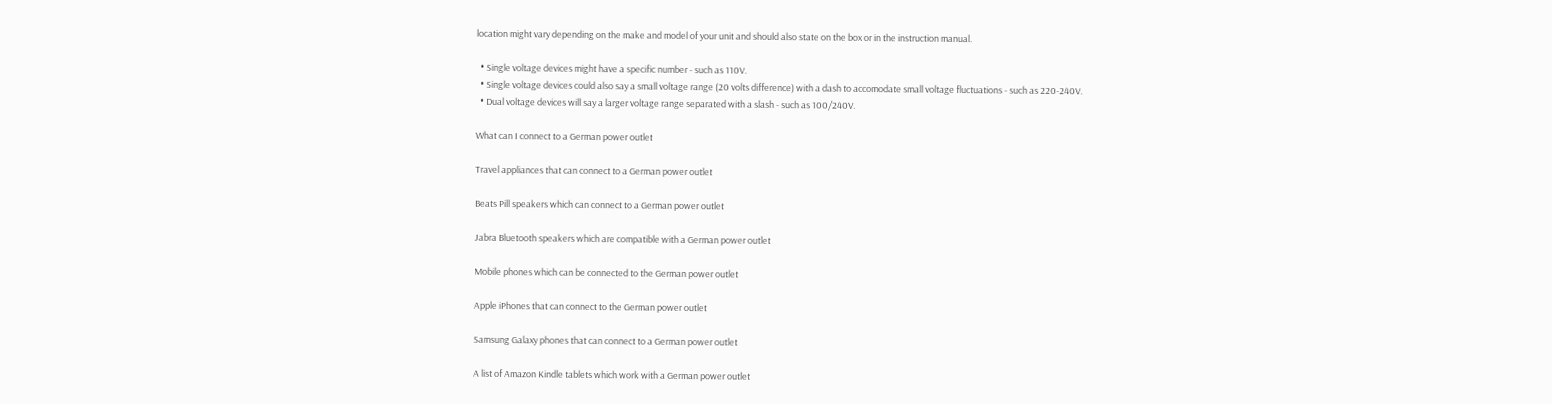location might vary depending on the make and model of your unit and should also state on the box or in the instruction manual.

  • Single voltage devices might have a specific number - such as 110V.
  • Single voltage devices could also say a small voltage range (20 volts difference) with a dash to accomodate small voltage fluctuations - such as 220-240V.
  • Dual voltage devices will say a larger voltage range separated with a slash - such as 100/240V.

What can I connect to a German power outlet

Travel appliances that can connect to a German power outlet

Beats Pill speakers which can connect to a German power outlet

Jabra Bluetooth speakers which are compatible with a German power outlet

Mobile phones which can be connected to the German power outlet

Apple iPhones that can connect to the German power outlet

Samsung Galaxy phones that can connect to a German power outlet

A list of Amazon Kindle tablets which work with a German power outlet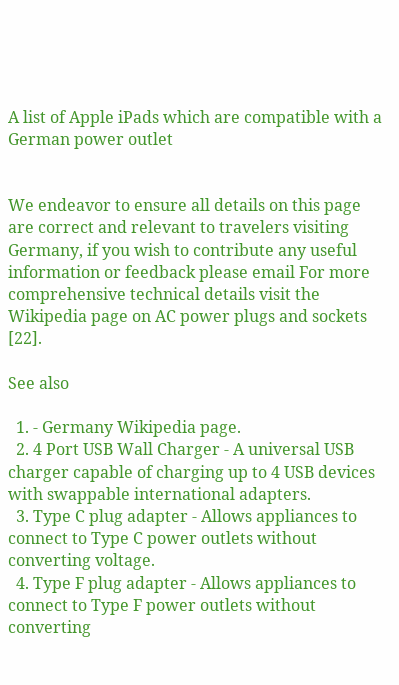A list of Apple iPads which are compatible with a German power outlet


We endeavor to ensure all details on this page are correct and relevant to travelers visiting Germany, if you wish to contribute any useful information or feedback please email For more comprehensive technical details visit the Wikipedia page on AC power plugs and sockets [22].

See also

  1. - Germany Wikipedia page.
  2. 4 Port USB Wall Charger - A universal USB charger capable of charging up to 4 USB devices with swappable international adapters.
  3. Type C plug adapter - Allows appliances to connect to Type C power outlets without converting voltage.
  4. Type F plug adapter - Allows appliances to connect to Type F power outlets without converting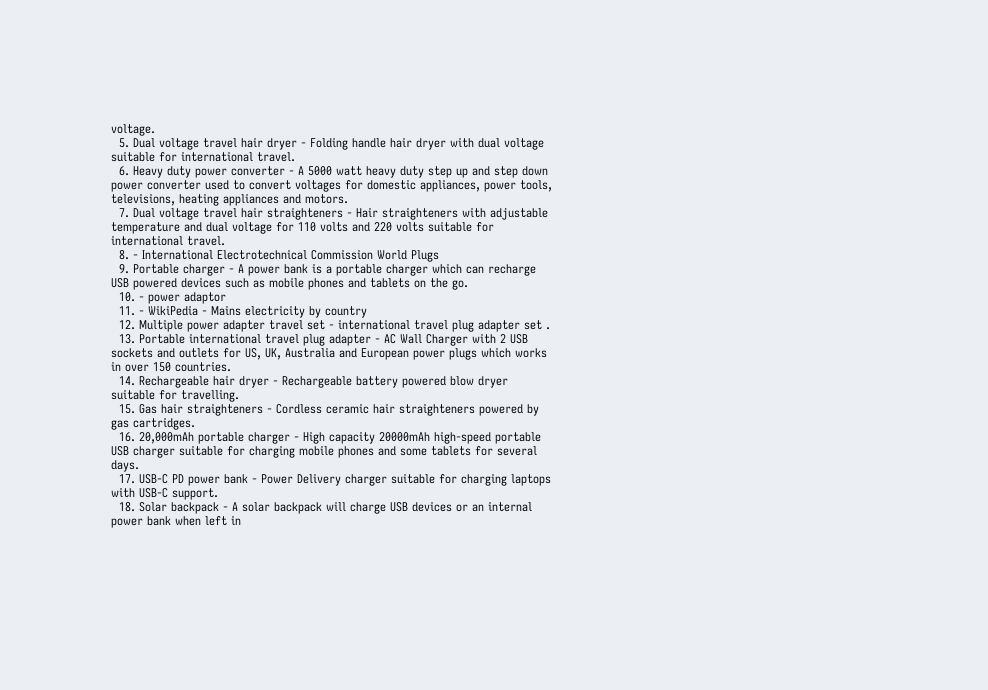voltage.
  5. Dual voltage travel hair dryer - Folding handle hair dryer with dual voltage suitable for international travel.
  6. Heavy duty power converter - A 5000 watt heavy duty step up and step down power converter used to convert voltages for domestic appliances, power tools, televisions, heating appliances and motors.
  7. Dual voltage travel hair straighteners - Hair straighteners with adjustable temperature and dual voltage for 110 volts and 220 volts suitable for international travel.
  8. - International Electrotechnical Commission World Plugs
  9. Portable charger - A power bank is a portable charger which can recharge USB powered devices such as mobile phones and tablets on the go.
  10. - power adaptor
  11. - WikiPedia - Mains electricity by country
  12. Multiple power adapter travel set - international travel plug adapter set .
  13. Portable international travel plug adapter - AC Wall Charger with 2 USB sockets and outlets for US, UK, Australia and European power plugs which works in over 150 countries.
  14. Rechargeable hair dryer - Rechargeable battery powered blow dryer suitable for travelling.
  15. Gas hair straighteners - Cordless ceramic hair straighteners powered by gas cartridges.
  16. 20,000mAh portable charger - High capacity 20000mAh high-speed portable USB charger suitable for charging mobile phones and some tablets for several days.
  17. USB-C PD power bank - Power Delivery charger suitable for charging laptops with USB-C support.
  18. Solar backpack - A solar backpack will charge USB devices or an internal power bank when left in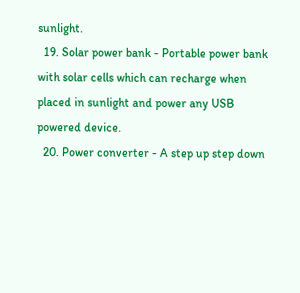sunlight.
  19. Solar power bank - Portable power bank with solar cells which can recharge when placed in sunlight and power any USB powered device.
  20. Power converter - A step up step down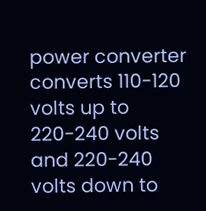power converter converts 110-120 volts up to 220-240 volts and 220-240 volts down to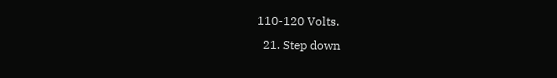110-120 Volts.
  21. Step down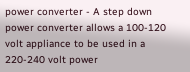power converter - A step down power converter allows a 100-120 volt appliance to be used in a 220-240 volt power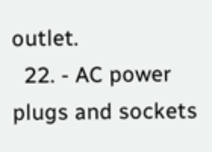outlet.
  22. - AC power plugs and sockets